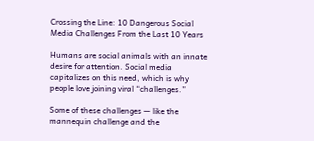Crossing the Line: 10 Dangerous Social Media Challenges From the Last 10 Years

Humans are social animals with an innate desire for attention. Social media capitalizes on this need, which is why people love joining viral “challenges.”

Some of these challenges — like the mannequin challenge and the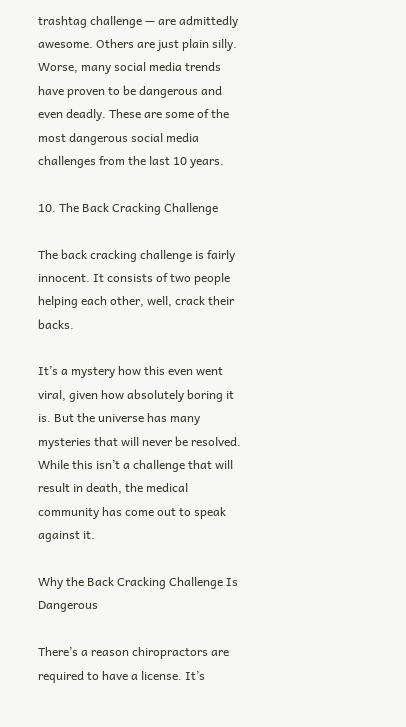trashtag challenge — are admittedly awesome. Others are just plain silly. Worse, many social media trends have proven to be dangerous and even deadly. These are some of the most dangerous social media challenges from the last 10 years.

10. The Back Cracking Challenge

The back cracking challenge is fairly innocent. It consists of two people helping each other, well, crack their backs.

It’s a mystery how this even went viral, given how absolutely boring it is. But the universe has many mysteries that will never be resolved. While this isn’t a challenge that will result in death, the medical community has come out to speak against it.

Why the Back Cracking Challenge Is Dangerous

There’s a reason chiropractors are required to have a license. It’s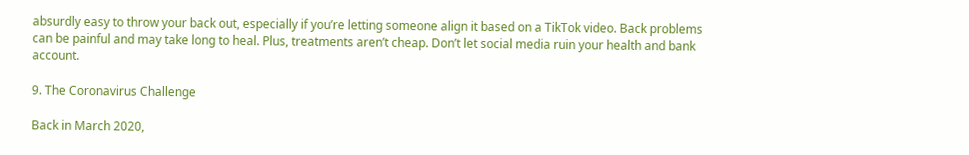absurdly easy to throw your back out, especially if you’re letting someone align it based on a TikTok video. Back problems can be painful and may take long to heal. Plus, treatments aren’t cheap. Don’t let social media ruin your health and bank account.

9. The Coronavirus Challenge

Back in March 2020,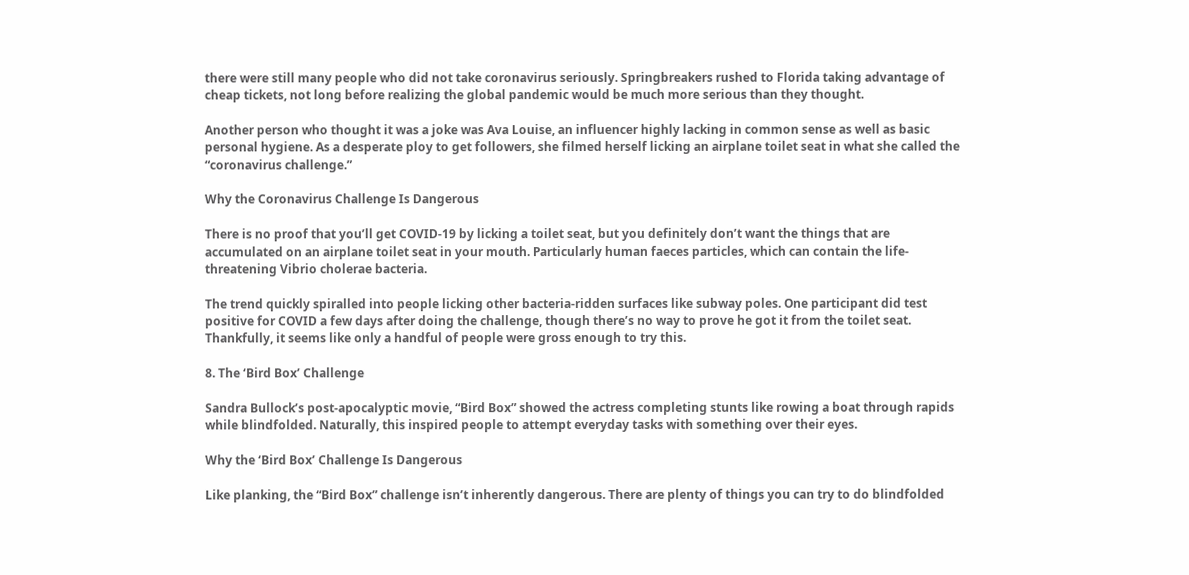there were still many people who did not take coronavirus seriously. Springbreakers rushed to Florida taking advantage of cheap tickets, not long before realizing the global pandemic would be much more serious than they thought.

Another person who thought it was a joke was Ava Louise, an influencer highly lacking in common sense as well as basic personal hygiene. As a desperate ploy to get followers, she filmed herself licking an airplane toilet seat in what she called the “coronavirus challenge.”

Why the Coronavirus Challenge Is Dangerous

There is no proof that you’ll get COVID-19 by licking a toilet seat, but you definitely don’t want the things that are accumulated on an airplane toilet seat in your mouth. Particularly human faeces particles, which can contain the life-threatening Vibrio cholerae bacteria.

The trend quickly spiralled into people licking other bacteria-ridden surfaces like subway poles. One participant did test positive for COVID a few days after doing the challenge, though there’s no way to prove he got it from the toilet seat. Thankfully, it seems like only a handful of people were gross enough to try this.

8. The ‘Bird Box’ Challenge

Sandra Bullock’s post-apocalyptic movie, “Bird Box” showed the actress completing stunts like rowing a boat through rapids while blindfolded. Naturally, this inspired people to attempt everyday tasks with something over their eyes.

Why the ‘Bird Box’ Challenge Is Dangerous

Like planking, the “Bird Box” challenge isn’t inherently dangerous. There are plenty of things you can try to do blindfolded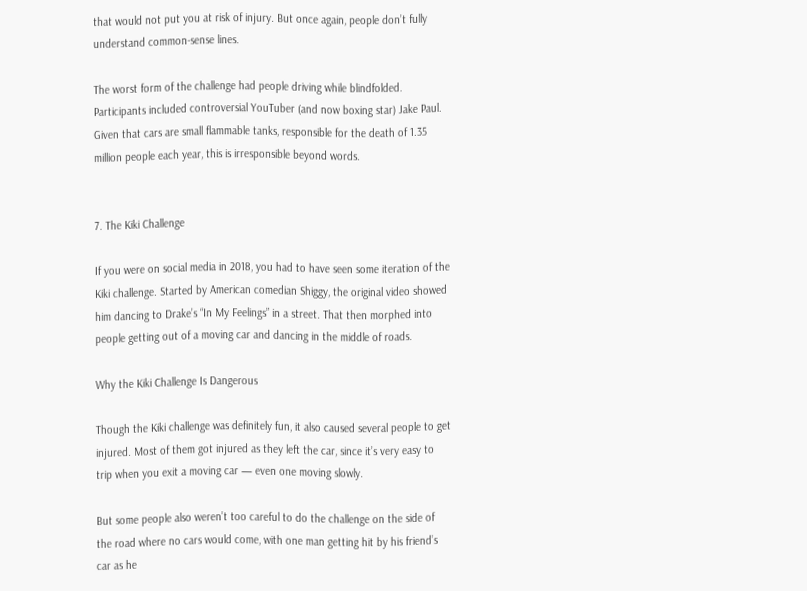that would not put you at risk of injury. But once again, people don’t fully understand common-sense lines.

The worst form of the challenge had people driving while blindfolded. Participants included controversial YouTuber (and now boxing star) Jake Paul. Given that cars are small flammable tanks, responsible for the death of 1.35 million people each year, this is irresponsible beyond words.


7. The Kiki Challenge

If you were on social media in 2018, you had to have seen some iteration of the Kiki challenge. Started by American comedian Shiggy, the original video showed him dancing to Drake’s “In My Feelings” in a street. That then morphed into people getting out of a moving car and dancing in the middle of roads.

Why the Kiki Challenge Is Dangerous

Though the Kiki challenge was definitely fun, it also caused several people to get injured. Most of them got injured as they left the car, since it’s very easy to trip when you exit a moving car — even one moving slowly.

But some people also weren’t too careful to do the challenge on the side of the road where no cars would come, with one man getting hit by his friend’s car as he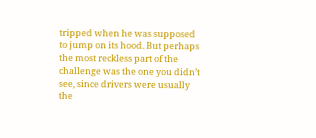tripped when he was supposed to jump on its hood. But perhaps the most reckless part of the challenge was the one you didn’t see, since drivers were usually the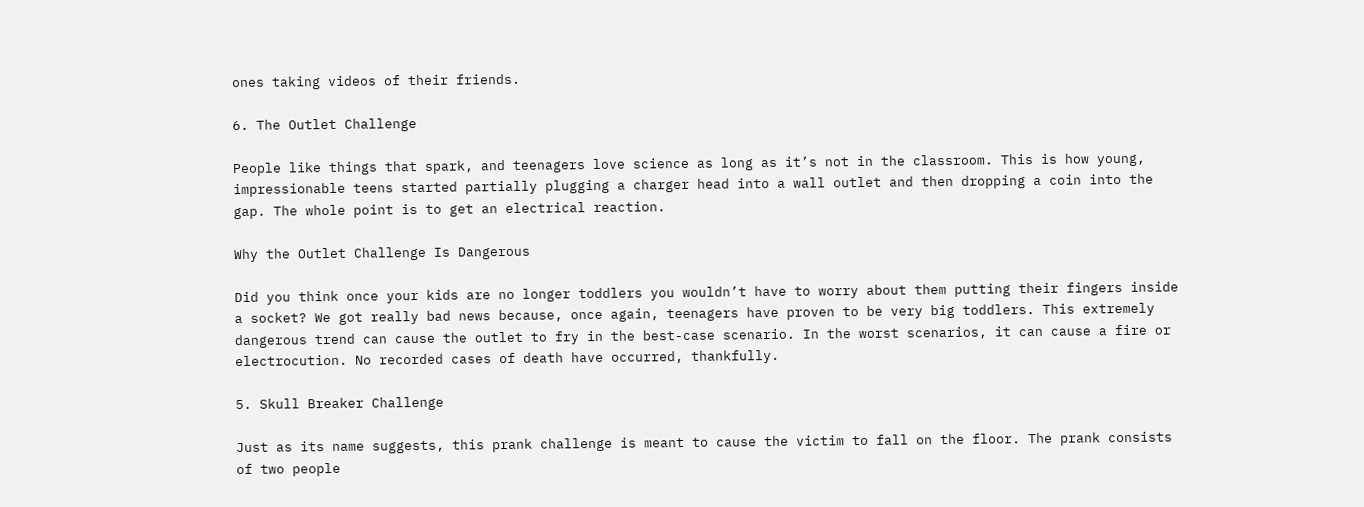ones taking videos of their friends.

6. The Outlet Challenge

People like things that spark, and teenagers love science as long as it’s not in the classroom. This is how young, impressionable teens started partially plugging a charger head into a wall outlet and then dropping a coin into the gap. The whole point is to get an electrical reaction.

Why the Outlet Challenge Is Dangerous

Did you think once your kids are no longer toddlers you wouldn’t have to worry about them putting their fingers inside a socket? We got really bad news because, once again, teenagers have proven to be very big toddlers. This extremely dangerous trend can cause the outlet to fry in the best-case scenario. In the worst scenarios, it can cause a fire or electrocution. No recorded cases of death have occurred, thankfully.

5. Skull Breaker Challenge

Just as its name suggests, this prank challenge is meant to cause the victim to fall on the floor. The prank consists of two people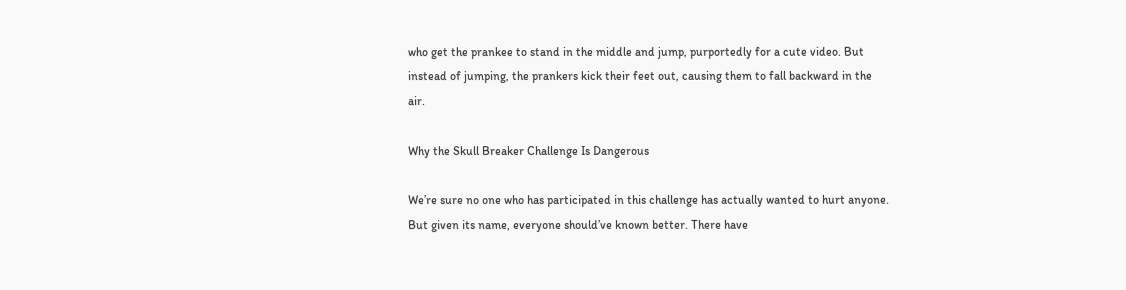who get the prankee to stand in the middle and jump, purportedly for a cute video. But instead of jumping, the prankers kick their feet out, causing them to fall backward in the air.

Why the Skull Breaker Challenge Is Dangerous

We’re sure no one who has participated in this challenge has actually wanted to hurt anyone. But given its name, everyone should’ve known better. There have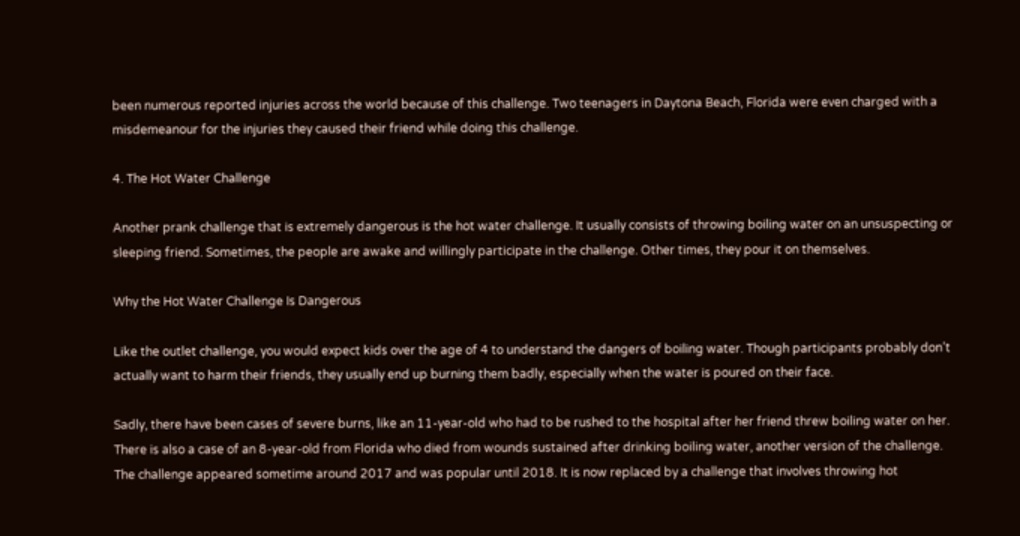been numerous reported injuries across the world because of this challenge. Two teenagers in Daytona Beach, Florida were even charged with a misdemeanour for the injuries they caused their friend while doing this challenge.

4. The Hot Water Challenge

Another prank challenge that is extremely dangerous is the hot water challenge. It usually consists of throwing boiling water on an unsuspecting or sleeping friend. Sometimes, the people are awake and willingly participate in the challenge. Other times, they pour it on themselves.

Why the Hot Water Challenge Is Dangerous

Like the outlet challenge, you would expect kids over the age of 4 to understand the dangers of boiling water. Though participants probably don’t actually want to harm their friends, they usually end up burning them badly, especially when the water is poured on their face.

Sadly, there have been cases of severe burns, like an 11-year-old who had to be rushed to the hospital after her friend threw boiling water on her. There is also a case of an 8-year-old from Florida who died from wounds sustained after drinking boiling water, another version of the challenge. The challenge appeared sometime around 2017 and was popular until 2018. It is now replaced by a challenge that involves throwing hot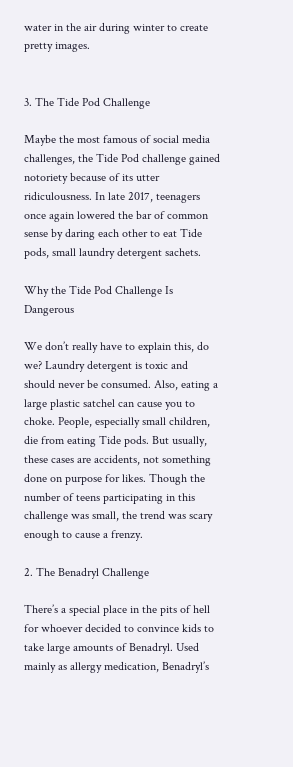water in the air during winter to create pretty images.


3. The Tide Pod Challenge

Maybe the most famous of social media challenges, the Tide Pod challenge gained notoriety because of its utter ridiculousness. In late 2017, teenagers once again lowered the bar of common sense by daring each other to eat Tide pods, small laundry detergent sachets.

Why the Tide Pod Challenge Is Dangerous

We don’t really have to explain this, do we? Laundry detergent is toxic and should never be consumed. Also, eating a large plastic satchel can cause you to choke. People, especially small children, die from eating Tide pods. But usually, these cases are accidents, not something done on purpose for likes. Though the number of teens participating in this challenge was small, the trend was scary enough to cause a frenzy.

2. The Benadryl Challenge

There’s a special place in the pits of hell for whoever decided to convince kids to take large amounts of Benadryl. Used mainly as allergy medication, Benadryl’s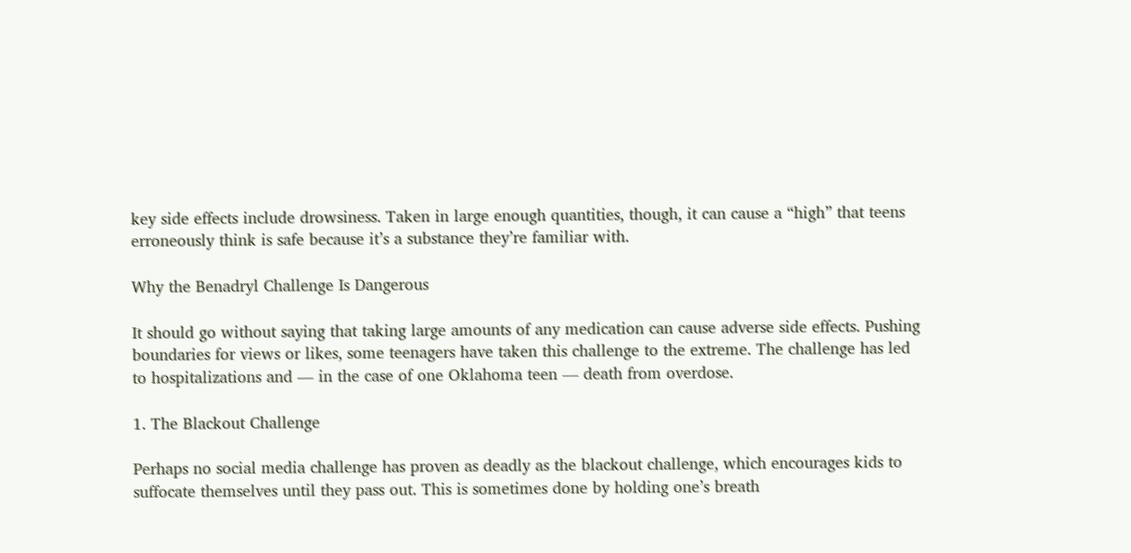key side effects include drowsiness. Taken in large enough quantities, though, it can cause a “high” that teens erroneously think is safe because it’s a substance they’re familiar with.

Why the Benadryl Challenge Is Dangerous

It should go without saying that taking large amounts of any medication can cause adverse side effects. Pushing boundaries for views or likes, some teenagers have taken this challenge to the extreme. The challenge has led to hospitalizations and — in the case of one Oklahoma teen — death from overdose.

1. The Blackout Challenge

Perhaps no social media challenge has proven as deadly as the blackout challenge, which encourages kids to suffocate themselves until they pass out. This is sometimes done by holding one’s breath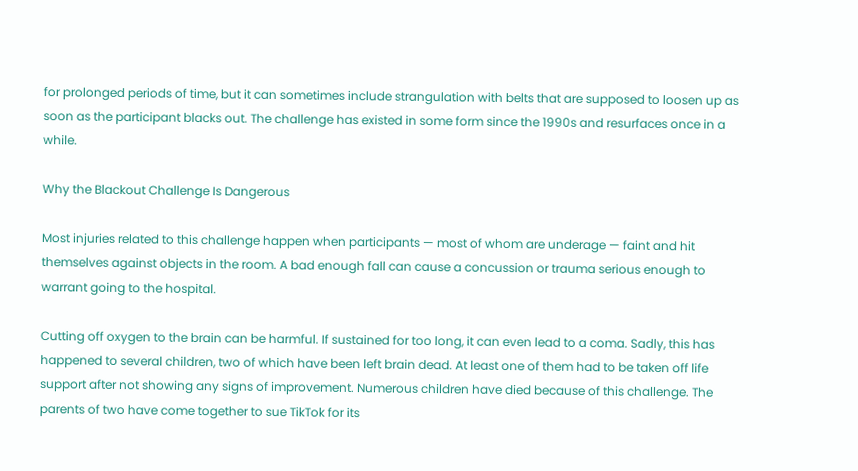for prolonged periods of time, but it can sometimes include strangulation with belts that are supposed to loosen up as soon as the participant blacks out. The challenge has existed in some form since the 1990s and resurfaces once in a while.

Why the Blackout Challenge Is Dangerous

Most injuries related to this challenge happen when participants — most of whom are underage — faint and hit themselves against objects in the room. A bad enough fall can cause a concussion or trauma serious enough to warrant going to the hospital.

Cutting off oxygen to the brain can be harmful. If sustained for too long, it can even lead to a coma. Sadly, this has happened to several children, two of which have been left brain dead. At least one of them had to be taken off life support after not showing any signs of improvement. Numerous children have died because of this challenge. The parents of two have come together to sue TikTok for its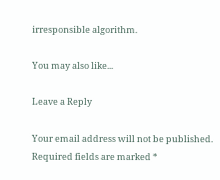irresponsible algorithm.

You may also like...

Leave a Reply

Your email address will not be published. Required fields are marked *